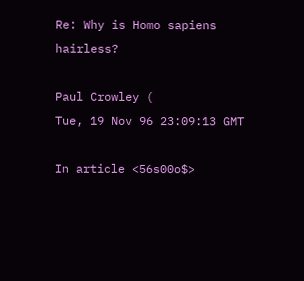Re: Why is Homo sapiens hairless?

Paul Crowley (
Tue, 19 Nov 96 23:09:13 GMT

In article <56s00o$>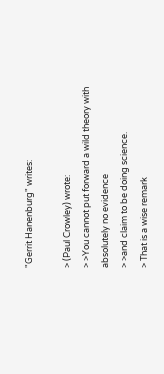"Gerrit Hanenburg" writes:

> (Paul Crowley) wrote:
> >You cannot put forward a wild theory with absolutely no evidence
> >and claim to be doing science.
> That is a wise remark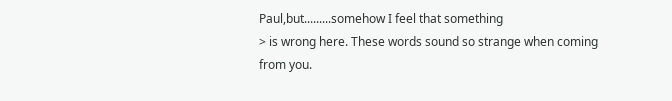Paul,but.........somehow I feel that something
> is wrong here. These words sound so strange when coming from you.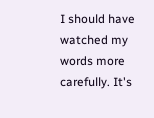I should have watched my words more carefully. It's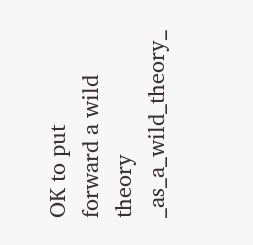OK to put
forward a wild theory _as_a_wild_theory_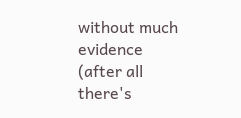without much evidence
(after all there's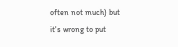often not much) but it's wrong to put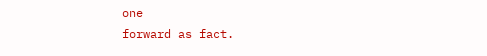one
forward as fact.